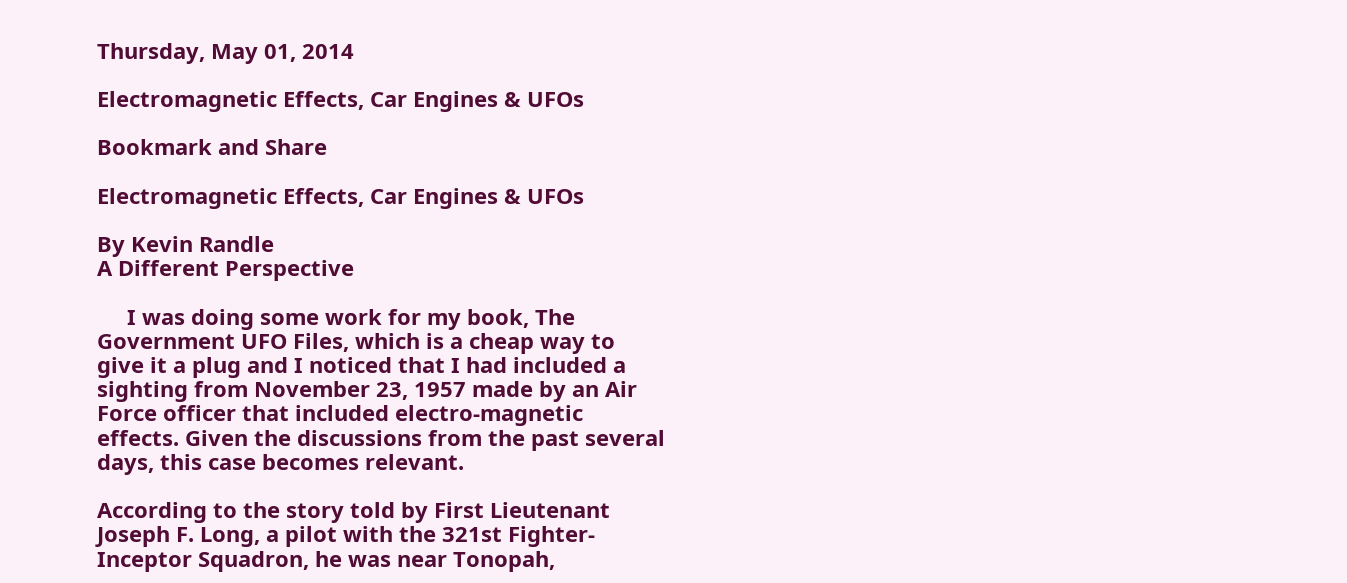Thursday, May 01, 2014

Electromagnetic Effects, Car Engines & UFOs

Bookmark and Share

Electromagnetic Effects, Car Engines & UFOs

By Kevin Randle
A Different Perspective

     I was doing some work for my book, The Government UFO Files, which is a cheap way to give it a plug and I noticed that I had included a sighting from November 23, 1957 made by an Air Force officer that included electro-magnetic effects. Given the discussions from the past several days, this case becomes relevant.

According to the story told by First Lieutenant Joseph F. Long, a pilot with the 321st Fighter-Inceptor Squadron, he was near Tonopah,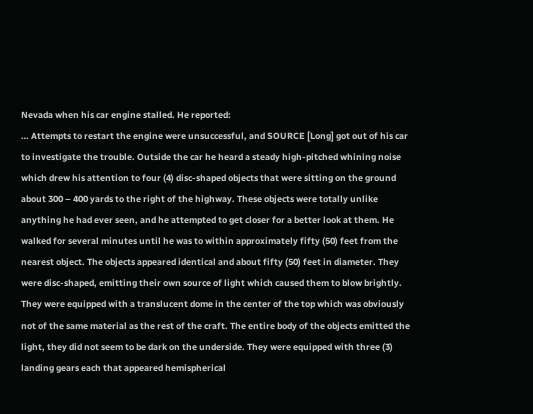Nevada when his car engine stalled. He reported:
… Attempts to restart the engine were unsuccessful, and SOURCE [Long] got out of his car to investigate the trouble. Outside the car he heard a steady high-pitched whining noise which drew his attention to four (4) disc-shaped objects that were sitting on the ground about 300 – 400 yards to the right of the highway. These objects were totally unlike anything he had ever seen, and he attempted to get closer for a better look at them. He walked for several minutes until he was to within approximately fifty (50) feet from the nearest object. The objects appeared identical and about fifty (50) feet in diameter. They were disc-shaped, emitting their own source of light which caused them to blow brightly. They were equipped with a translucent dome in the center of the top which was obviously not of the same material as the rest of the craft. The entire body of the objects emitted the light, they did not seem to be dark on the underside. They were equipped with three (3) landing gears each that appeared hemispherical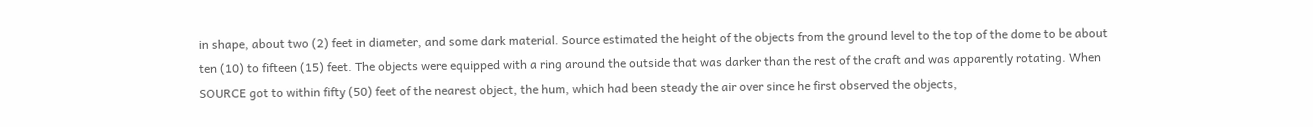in shape, about two (2) feet in diameter, and some dark material. Source estimated the height of the objects from the ground level to the top of the dome to be about ten (10) to fifteen (15) feet. The objects were equipped with a ring around the outside that was darker than the rest of the craft and was apparently rotating. When SOURCE got to within fifty (50) feet of the nearest object, the hum, which had been steady the air over since he first observed the objects,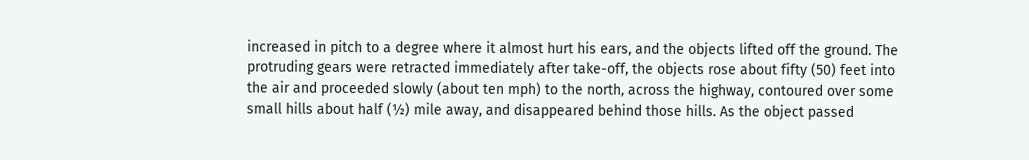increased in pitch to a degree where it almost hurt his ears, and the objects lifted off the ground. The protruding gears were retracted immediately after take-off, the objects rose about fifty (50) feet into the air and proceeded slowly (about ten mph) to the north, across the highway, contoured over some small hills about half (½) mile away, and disappeared behind those hills. As the object passed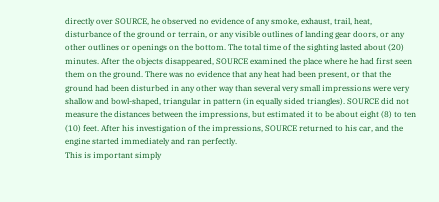directly over SOURCE, he observed no evidence of any smoke, exhaust, trail, heat, disturbance of the ground or terrain, or any visible outlines of landing gear doors, or any other outlines or openings on the bottom. The total time of the sighting lasted about (20) minutes. After the objects disappeared, SOURCE examined the place where he had first seen them on the ground. There was no evidence that any heat had been present, or that the ground had been disturbed in any other way than several very small impressions were very shallow and bowl-shaped, triangular in pattern (in equally sided triangles). SOURCE did not measure the distances between the impressions, but estimated it to be about eight (8) to ten (10) feet. After his investigation of the impressions, SOURCE returned to his car, and the engine started immediately and ran perfectly.
This is important simply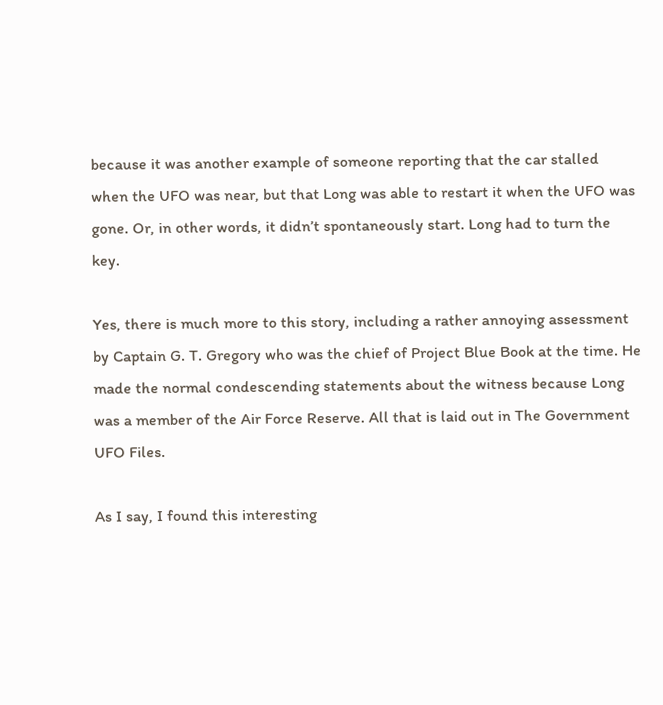because it was another example of someone reporting that the car stalled when the UFO was near, but that Long was able to restart it when the UFO was gone. Or, in other words, it didn’t spontaneously start. Long had to turn the key.

Yes, there is much more to this story, including a rather annoying assessment by Captain G. T. Gregory who was the chief of Project Blue Book at the time. He made the normal condescending statements about the witness because Long was a member of the Air Force Reserve. All that is laid out in The Government UFO Files.

As I say, I found this interesting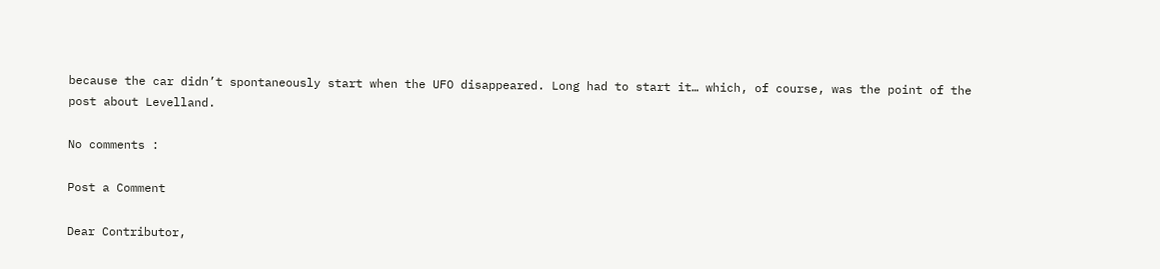because the car didn’t spontaneously start when the UFO disappeared. Long had to start it… which, of course, was the point of the post about Levelland.

No comments :

Post a Comment

Dear Contributor,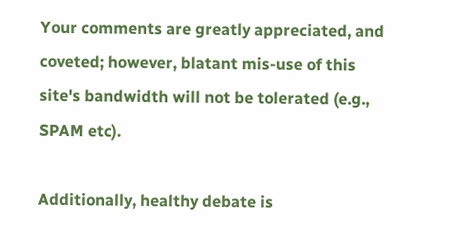Your comments are greatly appreciated, and coveted; however, blatant mis-use of this site's bandwidth will not be tolerated (e.g., SPAM etc).

Additionally, healthy debate is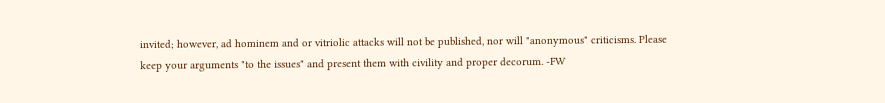invited; however, ad hominem and or vitriolic attacks will not be published, nor will "anonymous" criticisms. Please keep your arguments "to the issues" and present them with civility and proper decorum. -FW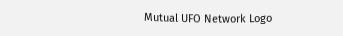Mutual UFO Network Logo